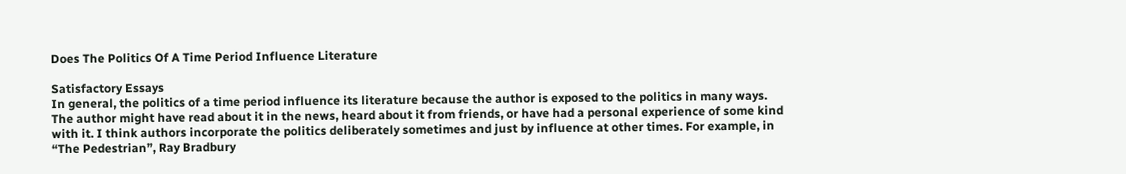Does The Politics Of A Time Period Influence Literature

Satisfactory Essays
In general, the politics of a time period influence its literature because the author is exposed to the politics in many ways. The author might have read about it in the news, heard about it from friends, or have had a personal experience of some kind with it. I think authors incorporate the politics deliberately sometimes and just by influence at other times. For example, in “The Pedestrian”, Ray Bradbury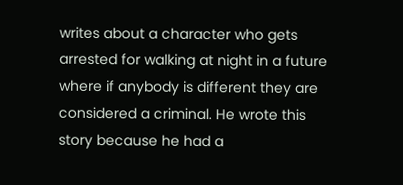writes about a character who gets arrested for walking at night in a future where if anybody is different they are considered a criminal. He wrote this story because he had a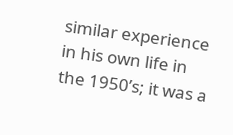similar experience in his own life in the 1950’s; it was a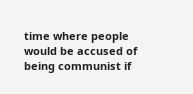time where people would be accused of being communist if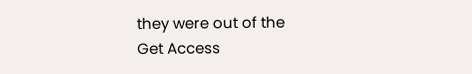they were out of the
Get Access